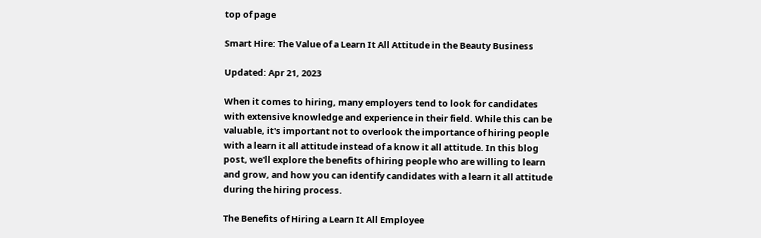top of page

Smart Hire: The Value of a Learn It All Attitude in the Beauty Business

Updated: Apr 21, 2023

When it comes to hiring, many employers tend to look for candidates with extensive knowledge and experience in their field. While this can be valuable, it's important not to overlook the importance of hiring people with a learn it all attitude instead of a know it all attitude. In this blog post, we'll explore the benefits of hiring people who are willing to learn and grow, and how you can identify candidates with a learn it all attitude during the hiring process.

The Benefits of Hiring a Learn It All Employee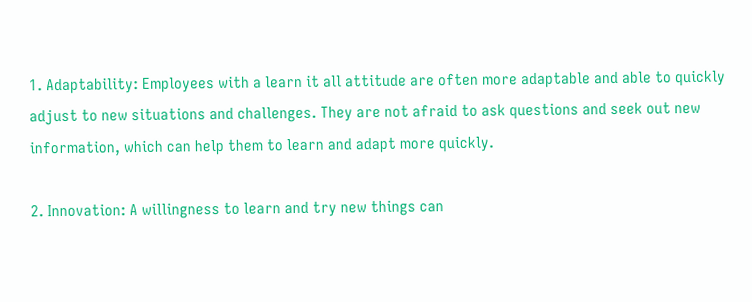1. Adaptability: Employees with a learn it all attitude are often more adaptable and able to quickly adjust to new situations and challenges. They are not afraid to ask questions and seek out new information, which can help them to learn and adapt more quickly.

2. Innovation: A willingness to learn and try new things can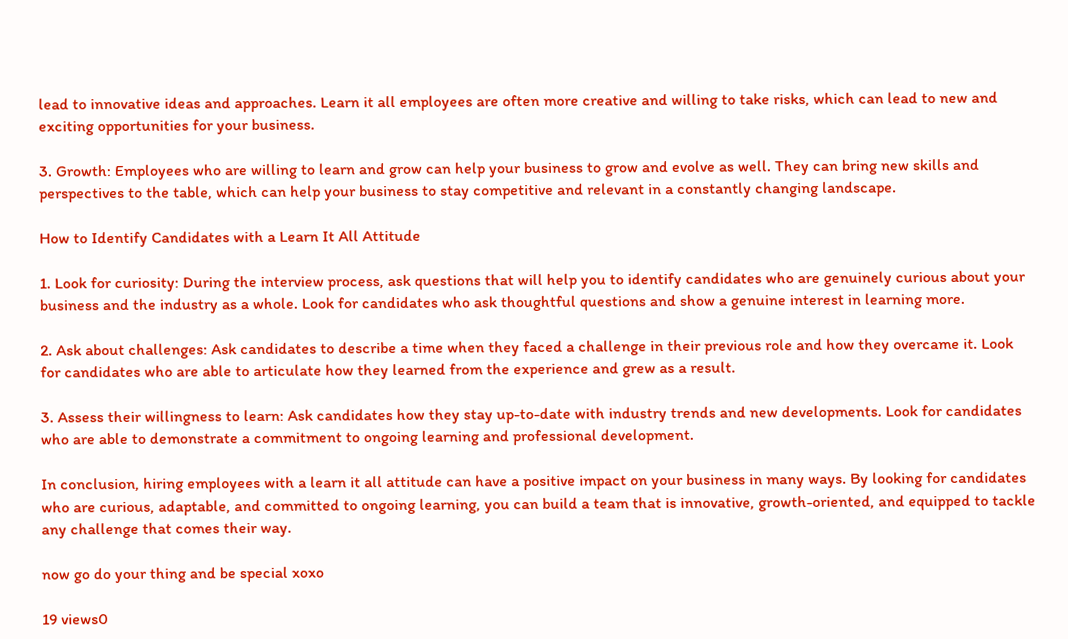lead to innovative ideas and approaches. Learn it all employees are often more creative and willing to take risks, which can lead to new and exciting opportunities for your business.

3. Growth: Employees who are willing to learn and grow can help your business to grow and evolve as well. They can bring new skills and perspectives to the table, which can help your business to stay competitive and relevant in a constantly changing landscape.

How to Identify Candidates with a Learn It All Attitude

1. Look for curiosity: During the interview process, ask questions that will help you to identify candidates who are genuinely curious about your business and the industry as a whole. Look for candidates who ask thoughtful questions and show a genuine interest in learning more.

2. Ask about challenges: Ask candidates to describe a time when they faced a challenge in their previous role and how they overcame it. Look for candidates who are able to articulate how they learned from the experience and grew as a result.

3. Assess their willingness to learn: Ask candidates how they stay up-to-date with industry trends and new developments. Look for candidates who are able to demonstrate a commitment to ongoing learning and professional development.

In conclusion, hiring employees with a learn it all attitude can have a positive impact on your business in many ways. By looking for candidates who are curious, adaptable, and committed to ongoing learning, you can build a team that is innovative, growth-oriented, and equipped to tackle any challenge that comes their way.

now go do your thing and be special xoxo

19 views0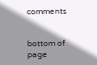comments


bottom of page